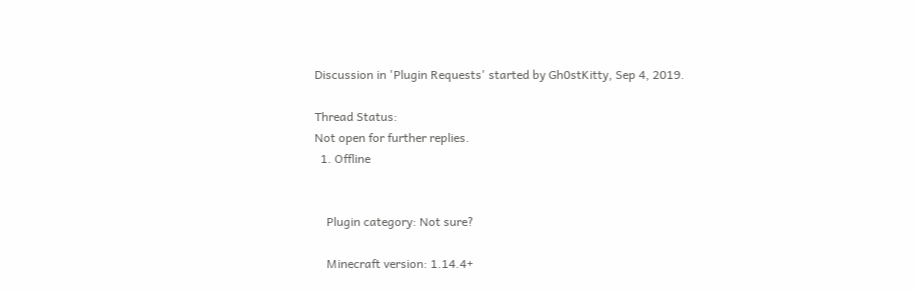Discussion in 'Plugin Requests' started by Gh0stKitty, Sep 4, 2019.

Thread Status:
Not open for further replies.
  1. Offline


    Plugin category: Not sure?

    Minecraft version: 1.14.4+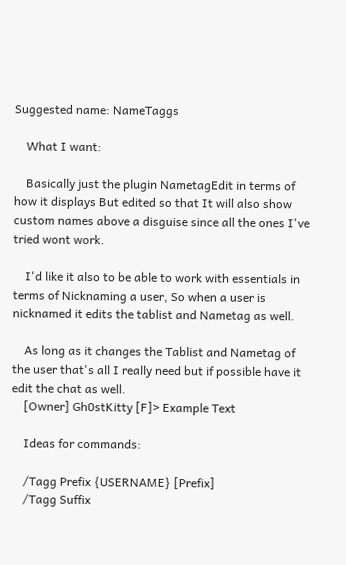Suggested name: NameTaggs

    What I want:

    Basically just the plugin NametagEdit in terms of how it displays But edited so that It will also show custom names above a disguise since all the ones I've tried wont work.

    I'd like it also to be able to work with essentials in terms of Nicknaming a user, So when a user is nicknamed it edits the tablist and Nametag as well.

    As long as it changes the Tablist and Nametag of the user that's all I really need but if possible have it edit the chat as well.
    [Owner] Gh0stKitty [F]> Example Text

    Ideas for commands:

    /Tagg Prefix {USERNAME} [Prefix]
    /Tagg Suffix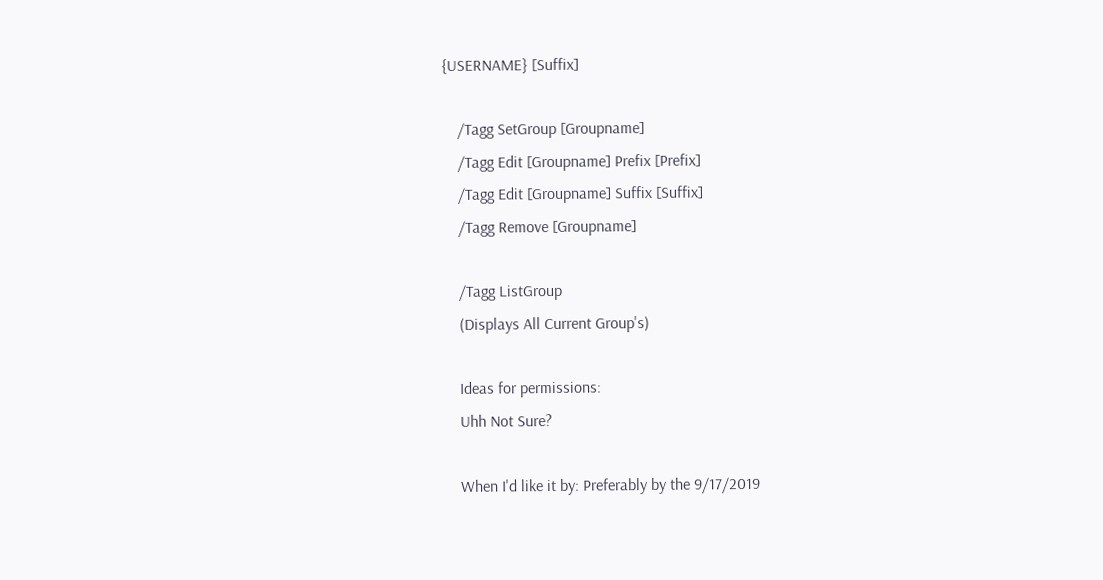{USERNAME} [Suffix]

    /Tagg SetGroup [Groupname]
    /Tagg Edit [Groupname] Prefix [Prefix]
    /Tagg Edit [Groupname] Suffix [Suffix]
    /Tagg Remove [Groupname]

    /Tagg ListGroup
    (Displays All Current Group's)

    Ideas for permissions:
    Uhh Not Sure?

    When I'd like it by: Preferably by the 9/17/2019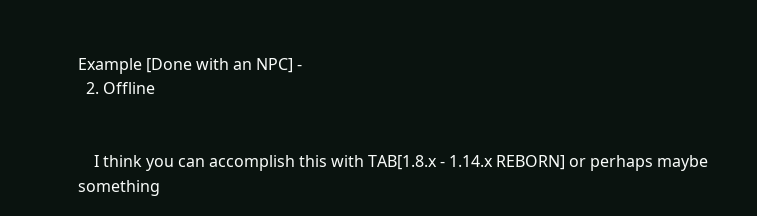Example [Done with an NPC] -
  2. Offline


    I think you can accomplish this with TAB[1.8.x - 1.14.x REBORN] or perhaps maybe something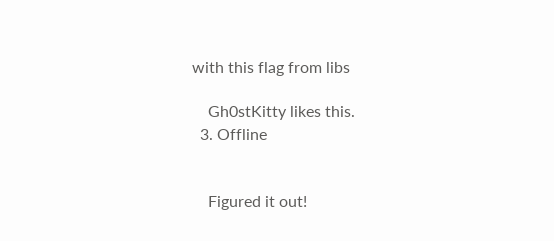with this flag from libs

    Gh0stKitty likes this.
  3. Offline


    Figured it out!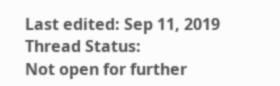Last edited: Sep 11, 2019
Thread Status:
Not open for further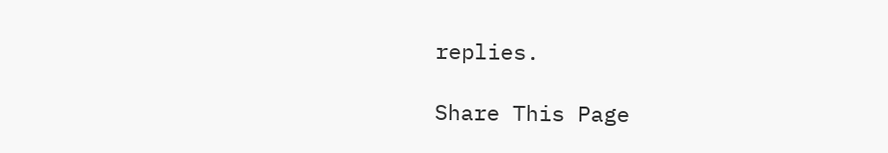replies.

Share This Page